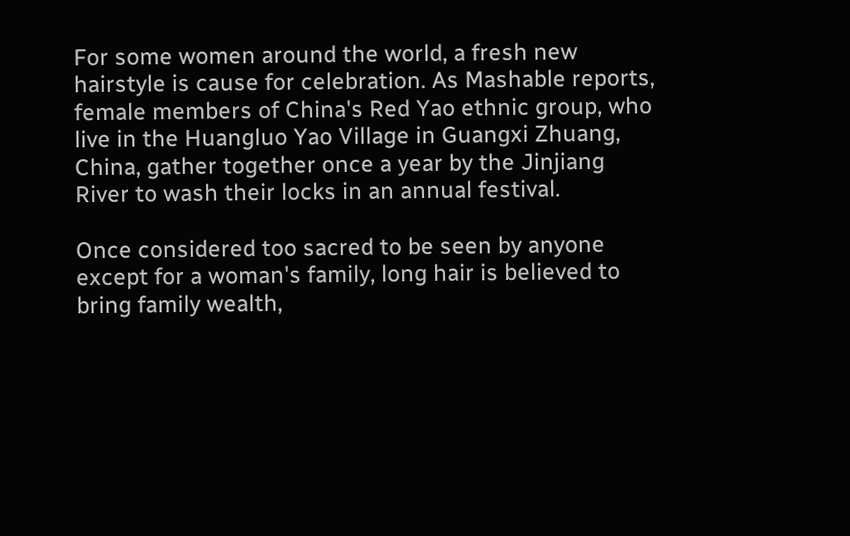For some women around the world, a fresh new hairstyle is cause for celebration. As Mashable reports, female members of China's Red Yao ethnic group, who live in the Huangluo Yao Village in Guangxi Zhuang, China, gather together once a year by the Jinjiang River to wash their locks in an annual festival.

Once considered too sacred to be seen by anyone except for a woman's family, long hair is believed to bring family wealth,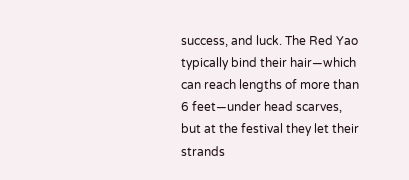success, and luck. The Red Yao typically bind their hair—which can reach lengths of more than 6 feet—under head scarves, but at the festival they let their strands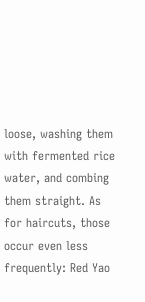loose, washing them with fermented rice water, and combing them straight. As for haircuts, those occur even less frequently: Red Yao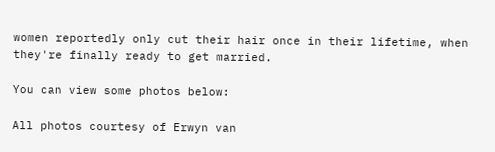women reportedly only cut their hair once in their lifetime, when they're finally ready to get married.

You can view some photos below:

All photos courtesy of Erwyn van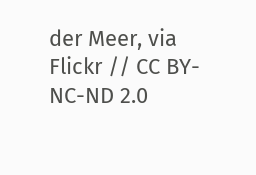der Meer, via Flickr // CC BY-NC-ND 2.0